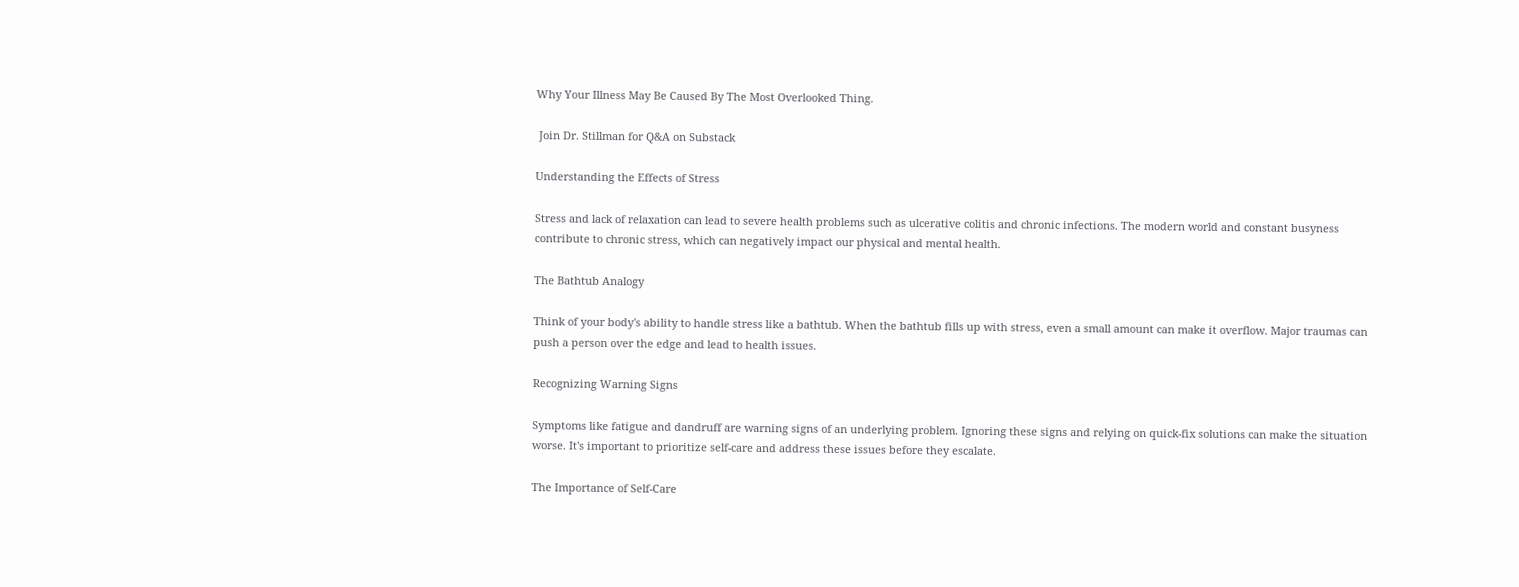Why Your Illness May Be Caused By The Most Overlooked Thing.

 Join Dr. Stillman for Q&A on Substack

Understanding the Effects of Stress

Stress and lack of relaxation can lead to severe health problems such as ulcerative colitis and chronic infections. The modern world and constant busyness contribute to chronic stress, which can negatively impact our physical and mental health.

The Bathtub Analogy

Think of your body's ability to handle stress like a bathtub. When the bathtub fills up with stress, even a small amount can make it overflow. Major traumas can push a person over the edge and lead to health issues.

Recognizing Warning Signs

Symptoms like fatigue and dandruff are warning signs of an underlying problem. Ignoring these signs and relying on quick-fix solutions can make the situation worse. It's important to prioritize self-care and address these issues before they escalate.

The Importance of Self-Care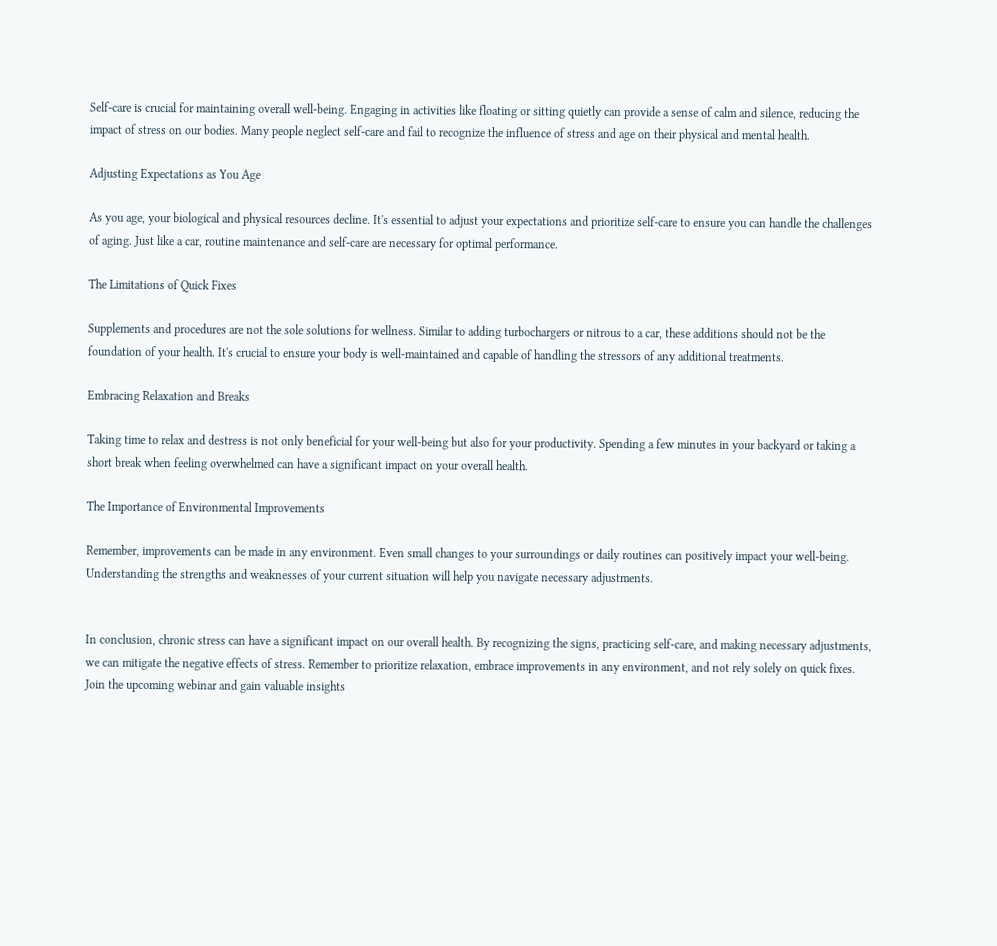Self-care is crucial for maintaining overall well-being. Engaging in activities like floating or sitting quietly can provide a sense of calm and silence, reducing the impact of stress on our bodies. Many people neglect self-care and fail to recognize the influence of stress and age on their physical and mental health.

Adjusting Expectations as You Age

As you age, your biological and physical resources decline. It's essential to adjust your expectations and prioritize self-care to ensure you can handle the challenges of aging. Just like a car, routine maintenance and self-care are necessary for optimal performance.

The Limitations of Quick Fixes

Supplements and procedures are not the sole solutions for wellness. Similar to adding turbochargers or nitrous to a car, these additions should not be the foundation of your health. It's crucial to ensure your body is well-maintained and capable of handling the stressors of any additional treatments.

Embracing Relaxation and Breaks

Taking time to relax and destress is not only beneficial for your well-being but also for your productivity. Spending a few minutes in your backyard or taking a short break when feeling overwhelmed can have a significant impact on your overall health.

The Importance of Environmental Improvements

Remember, improvements can be made in any environment. Even small changes to your surroundings or daily routines can positively impact your well-being. Understanding the strengths and weaknesses of your current situation will help you navigate necessary adjustments.


In conclusion, chronic stress can have a significant impact on our overall health. By recognizing the signs, practicing self-care, and making necessary adjustments, we can mitigate the negative effects of stress. Remember to prioritize relaxation, embrace improvements in any environment, and not rely solely on quick fixes. Join the upcoming webinar and gain valuable insights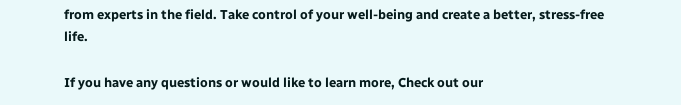from experts in the field. Take control of your well-being and create a better, stress-free life.

If you have any questions or would like to learn more, Check out our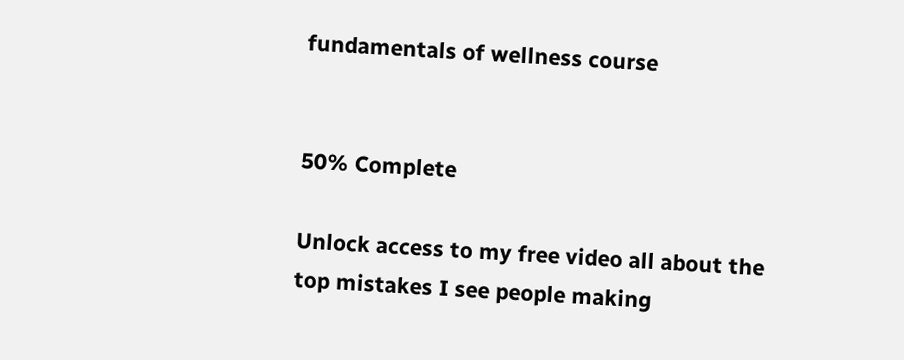fundamentals of wellness course


50% Complete

Unlock access to my free video all about the top mistakes I see people making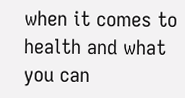when it comes to health and what you can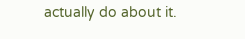actually do about it.